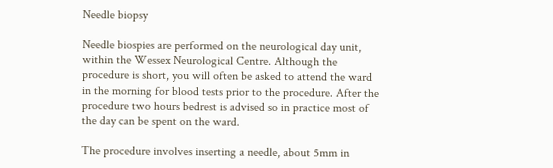Needle biopsy

Needle biospies are performed on the neurological day unit, within the Wessex Neurological Centre. Although the procedure is short, you will often be asked to attend the ward in the morning for blood tests prior to the procedure. After the procedure two hours bedrest is advised so in practice most of the day can be spent on the ward.

The procedure involves inserting a needle, about 5mm in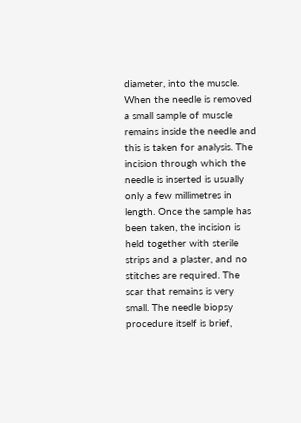diameter, into the muscle. When the needle is removed a small sample of muscle remains inside the needle and this is taken for analysis. The incision through which the needle is inserted is usually only a few millimetres in length. Once the sample has been taken, the incision is held together with sterile strips and a plaster, and no stitches are required. The scar that remains is very small. The needle biopsy procedure itself is brief,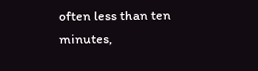often less than ten minutes,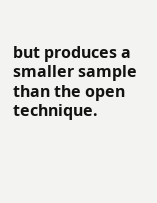but produces a smaller sample than the open technique.